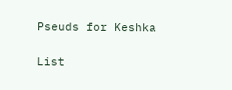Pseuds for Keshka

List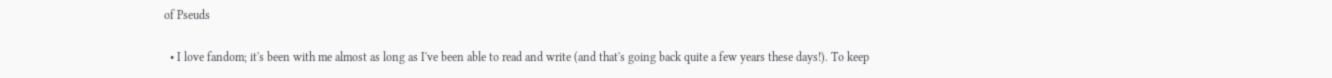of Pseuds

  • I love fandom; it's been with me almost as long as I've been able to read and write (and that's going back quite a few years these days!). To keep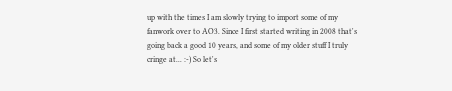up with the times I am slowly trying to import some of my fanwork over to AO3. Since I first started writing in 2008 that's going back a good 10 years, and some of my older stuff I truly cringe at... :-) So let's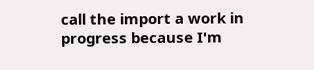call the import a work in progress because I'm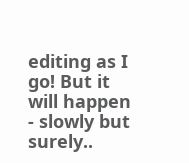editing as I go! But it will happen - slowly but surely..